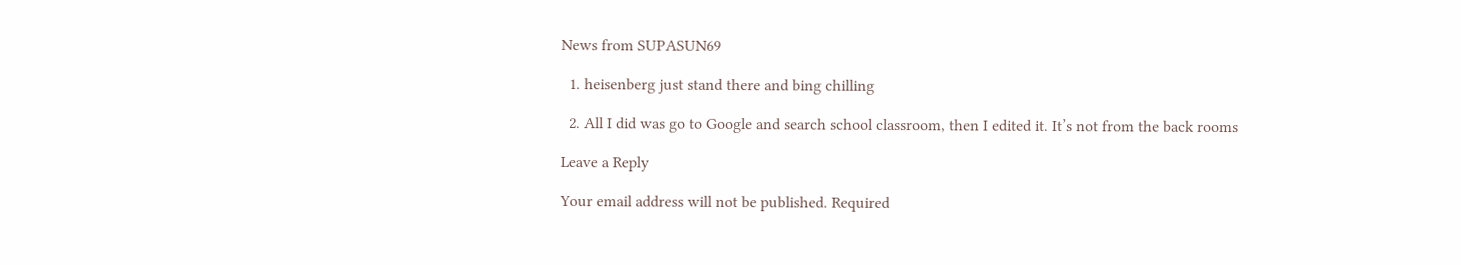News from SUPASUN69

  1. heisenberg just stand there and bing chilling

  2. All I did was go to Google and search school classroom, then I edited it. It’s not from the back rooms

Leave a Reply

Your email address will not be published. Required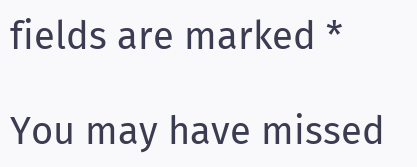fields are marked *

You may have missed